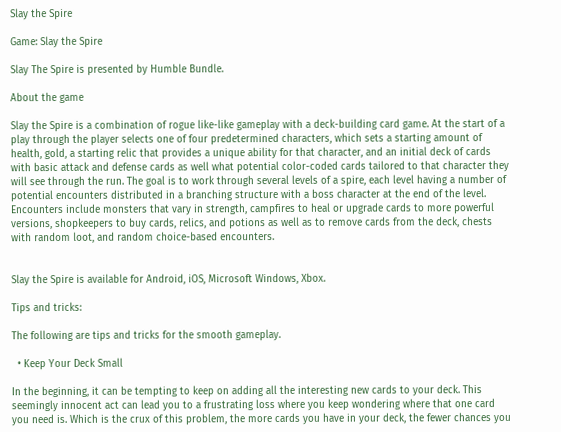Slay the Spire

Game: Slay the Spire

Slay The Spire is presented by Humble Bundle.

About the game

Slay the Spire is a combination of rogue like-like gameplay with a deck-building card game. At the start of a play through the player selects one of four predetermined characters, which sets a starting amount of health, gold, a starting relic that provides a unique ability for that character, and an initial deck of cards with basic attack and defense cards as well what potential color-coded cards tailored to that character they will see through the run. The goal is to work through several levels of a spire, each level having a number of potential encounters distributed in a branching structure with a boss character at the end of the level. Encounters include monsters that vary in strength, campfires to heal or upgrade cards to more powerful versions, shopkeepers to buy cards, relics, and potions as well as to remove cards from the deck, chests with random loot, and random choice-based encounters.


Slay the Spire is available for Android, iOS, Microsoft Windows, Xbox.

Tips and tricks:

The following are tips and tricks for the smooth gameplay.

  • Keep Your Deck Small

In the beginning, it can be tempting to keep on adding all the interesting new cards to your deck. This seemingly innocent act can lead you to a frustrating loss where you keep wondering where that one card you need is. Which is the crux of this problem, the more cards you have in your deck, the fewer chances you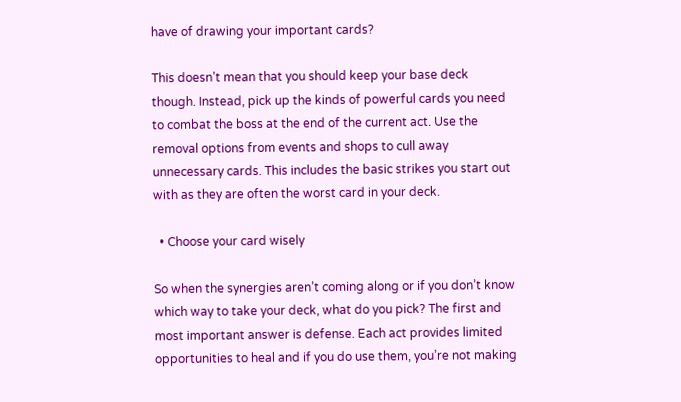have of drawing your important cards?

This doesn’t mean that you should keep your base deck though. Instead, pick up the kinds of powerful cards you need to combat the boss at the end of the current act. Use the removal options from events and shops to cull away unnecessary cards. This includes the basic strikes you start out with as they are often the worst card in your deck.

  • Choose your card wisely

So when the synergies aren’t coming along or if you don’t know which way to take your deck, what do you pick? The first and most important answer is defense. Each act provides limited opportunities to heal and if you do use them, you’re not making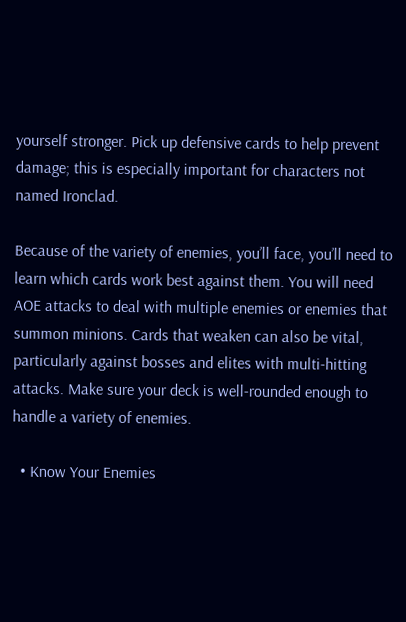yourself stronger. Pick up defensive cards to help prevent damage; this is especially important for characters not named Ironclad.

Because of the variety of enemies, you’ll face, you’ll need to learn which cards work best against them. You will need AOE attacks to deal with multiple enemies or enemies that summon minions. Cards that weaken can also be vital, particularly against bosses and elites with multi-hitting attacks. Make sure your deck is well-rounded enough to handle a variety of enemies.

  • Know Your Enemies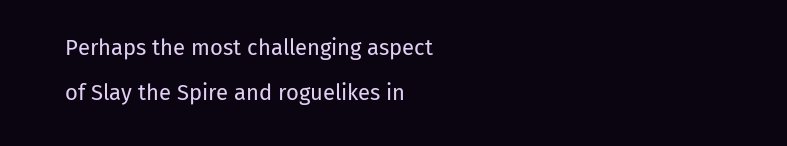Perhaps the most challenging aspect of Slay the Spire and roguelikes in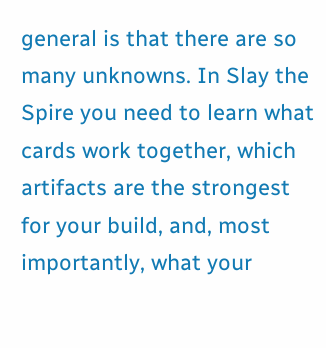general is that there are so many unknowns. In Slay the Spire you need to learn what cards work together, which artifacts are the strongest for your build, and, most importantly, what your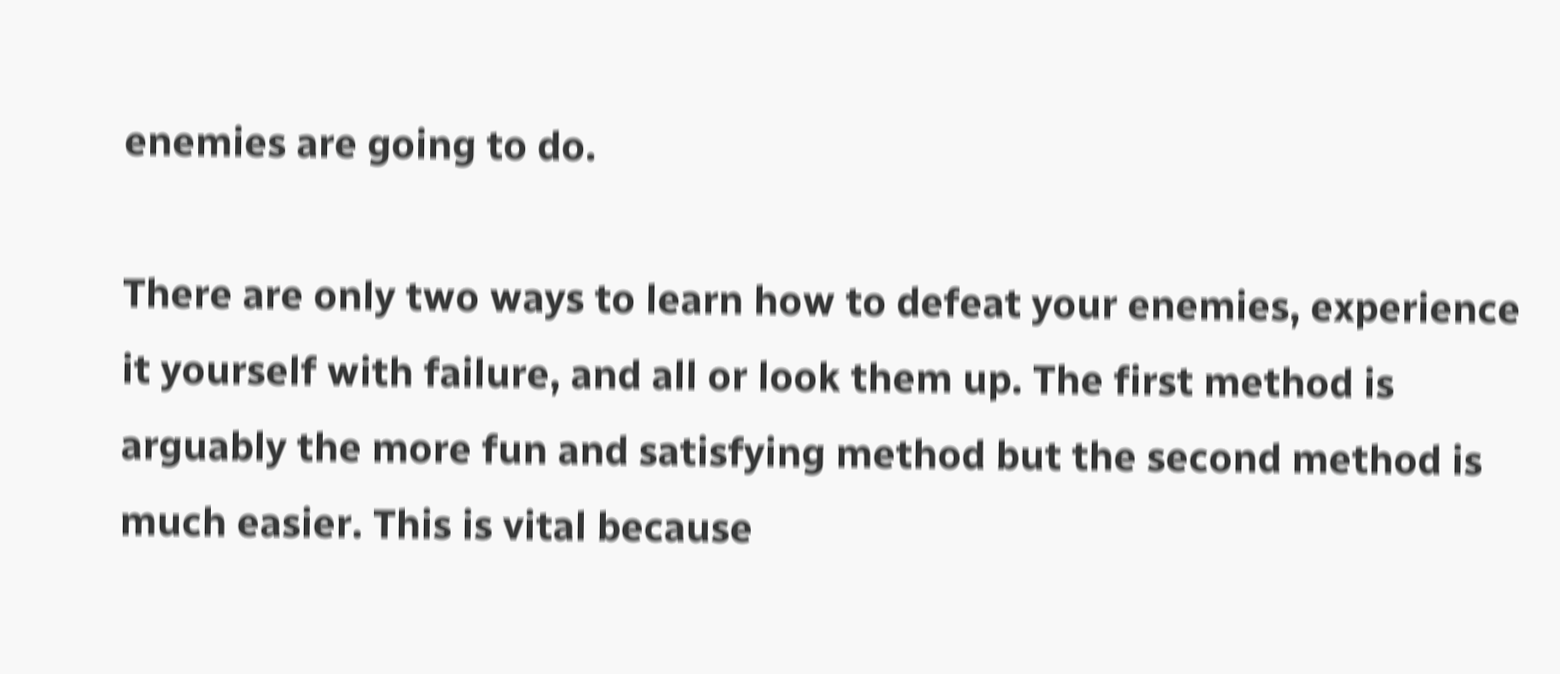enemies are going to do.

There are only two ways to learn how to defeat your enemies, experience it yourself with failure, and all or look them up. The first method is arguably the more fun and satisfying method but the second method is much easier. This is vital because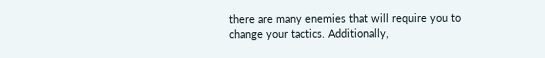there are many enemies that will require you to change your tactics. Additionally,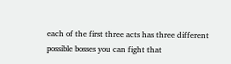each of the first three acts has three different possible bosses you can fight that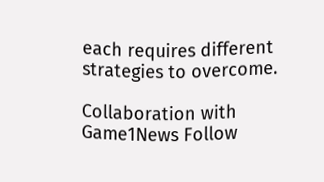each requires different strategies to overcome.

Collaboration with Game1News Follow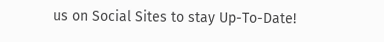us on Social Sites to stay Up-To-Date!